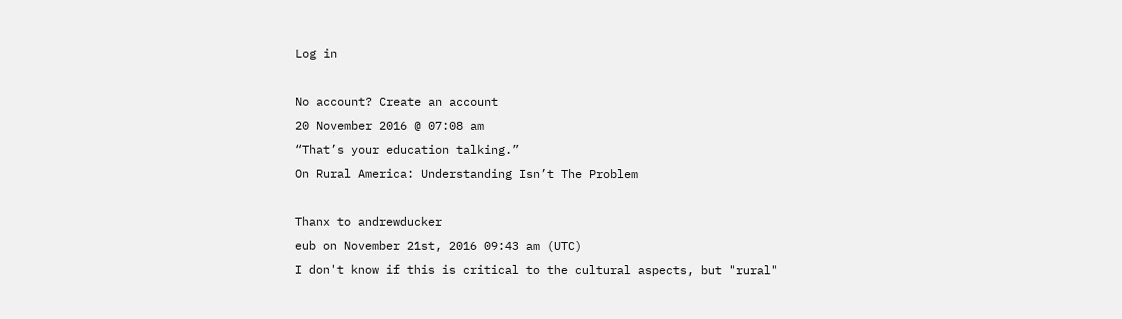Log in

No account? Create an account
20 November 2016 @ 07:08 am
“That’s your education talking.”
On Rural America: Understanding Isn’t The Problem

Thanx to andrewducker
eub on November 21st, 2016 09:43 am (UTC)
I don't know if this is critical to the cultural aspects, but "rural"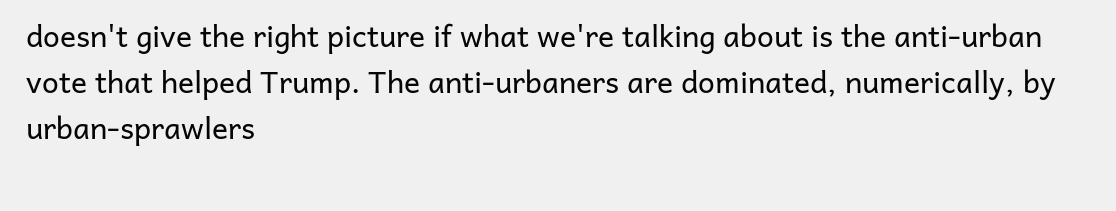doesn't give the right picture if what we're talking about is the anti-urban vote that helped Trump. The anti-urbaners are dominated, numerically, by urban-sprawlers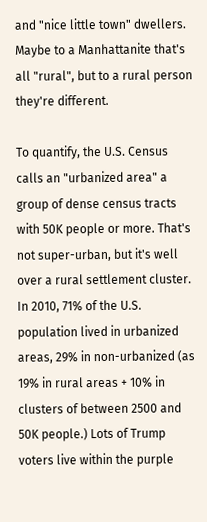and "nice little town" dwellers. Maybe to a Manhattanite that's all "rural", but to a rural person they're different.

To quantify, the U.S. Census calls an "urbanized area" a group of dense census tracts with 50K people or more. That's not super-urban, but it's well over a rural settlement cluster. In 2010, 71% of the U.S. population lived in urbanized areas, 29% in non-urbanized (as 19% in rural areas + 10% in clusters of between 2500 and 50K people.) Lots of Trump voters live within the purple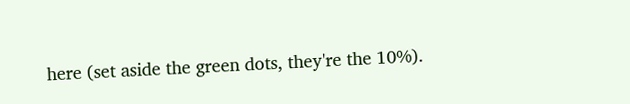here (set aside the green dots, they're the 10%).